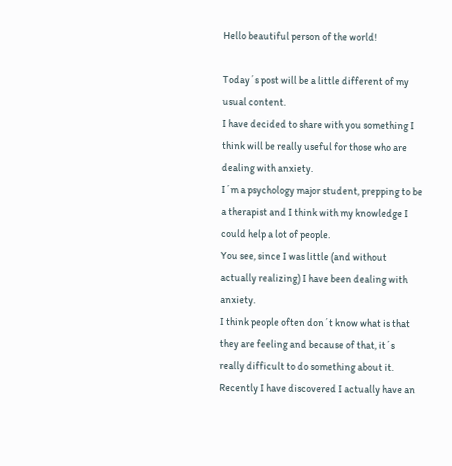Hello beautiful person of the world!

Today´s post will be a little different of my usual content.
I have decided to share with you something I think will be really useful for those who are dealing with anxiety.
I´m a psychology major student, prepping to be a therapist and I think with my knowledge I could help a lot of people.
You see, since I was little (and without actually realizing) I have been dealing with anxiety.
I think people often don´t know what is that they are feeling and because of that, it´s really difficult to do something about it.
Recently I have discovered I actually have an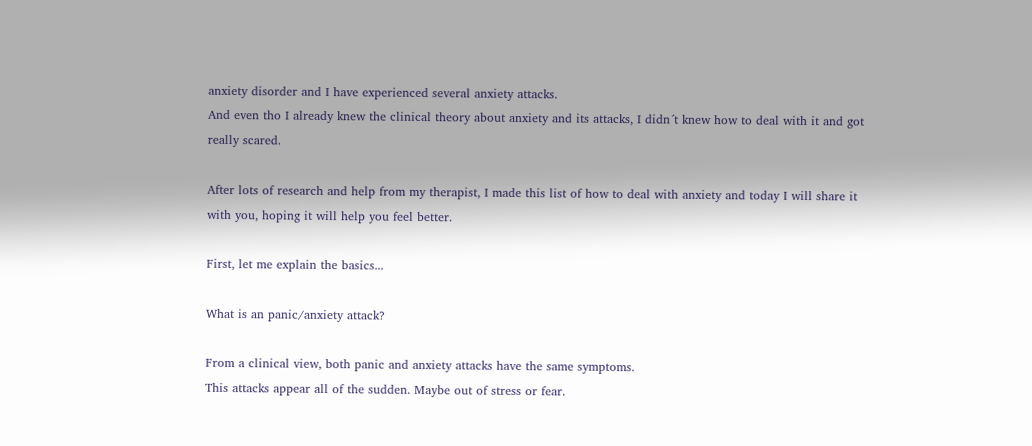anxiety disorder and I have experienced several anxiety attacks.
And even tho I already knew the clinical theory about anxiety and its attacks, I didn´t knew how to deal with it and got really scared.

After lots of research and help from my therapist, I made this list of how to deal with anxiety and today I will share it with you, hoping it will help you feel better.

First, let me explain the basics...

What is an panic/anxiety attack?

From a clinical view, both panic and anxiety attacks have the same symptoms.
This attacks appear all of the sudden. Maybe out of stress or fear.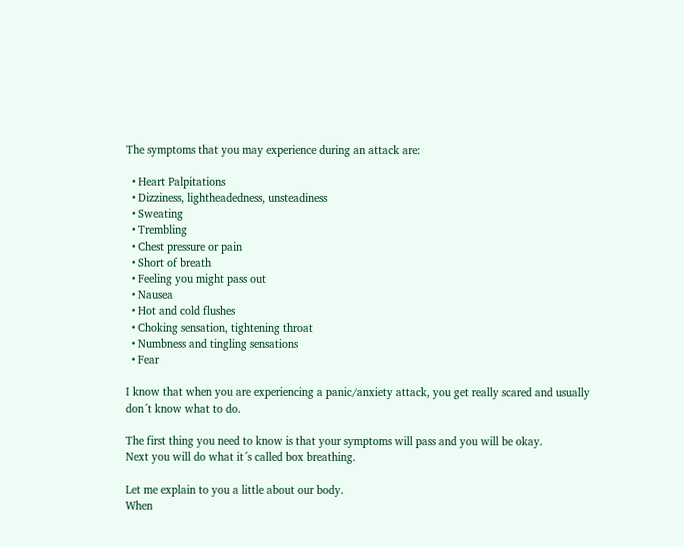The symptoms that you may experience during an attack are:

  • Heart Palpitations
  • Dizziness, lightheadedness, unsteadiness
  • Sweating
  • Trembling
  • Chest pressure or pain
  • Short of breath
  • Feeling you might pass out
  • Nausea
  • Hot and cold flushes
  • Choking sensation, tightening throat
  • Numbness and tingling sensations
  • Fear

I know that when you are experiencing a panic/anxiety attack, you get really scared and usually don´t know what to do.

The first thing you need to know is that your symptoms will pass and you will be okay.
Next you will do what it´s called box breathing.

Let me explain to you a little about our body.
When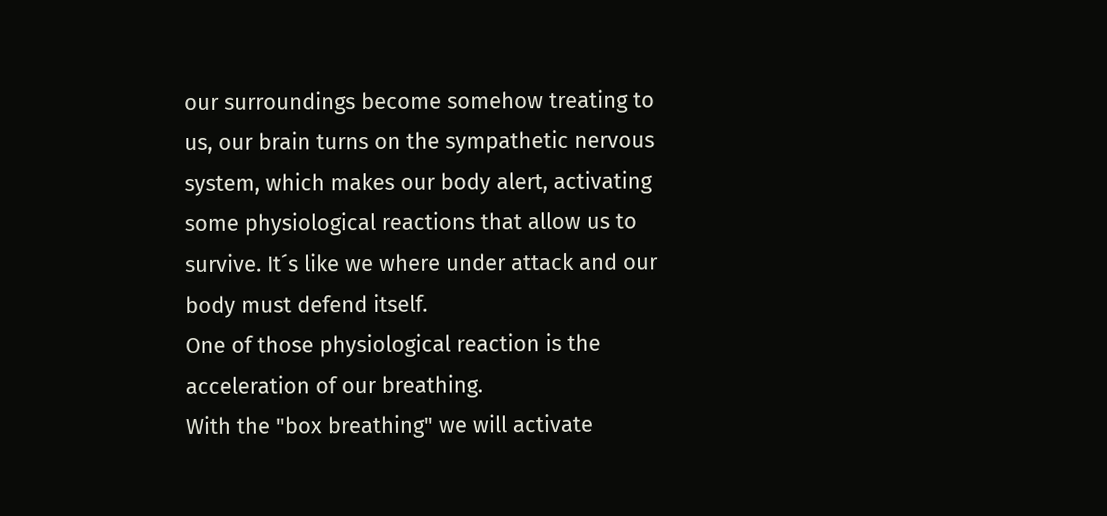our surroundings become somehow treating to us, our brain turns on the sympathetic nervous system, which makes our body alert, activating some physiological reactions that allow us to survive. It´s like we where under attack and our body must defend itself.
One of those physiological reaction is the acceleration of our breathing.
With the "box breathing" we will activate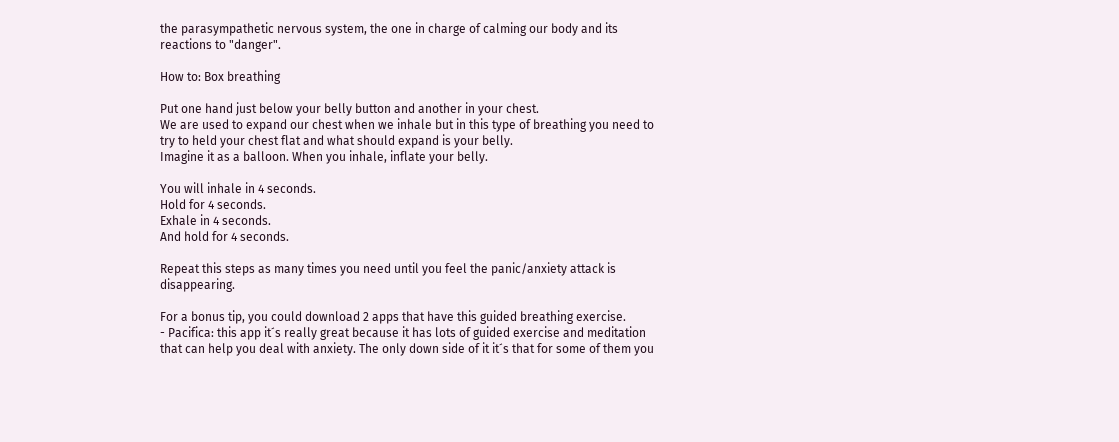the parasympathetic nervous system, the one in charge of calming our body and its reactions to "danger".

How to: Box breathing

Put one hand just below your belly button and another in your chest.
We are used to expand our chest when we inhale but in this type of breathing you need to try to held your chest flat and what should expand is your belly.
Imagine it as a balloon. When you inhale, inflate your belly.

You will inhale in 4 seconds.
Hold for 4 seconds.
Exhale in 4 seconds.
And hold for 4 seconds.

Repeat this steps as many times you need until you feel the panic/anxiety attack is disappearing.

For a bonus tip, you could download 2 apps that have this guided breathing exercise.
- Pacifica: this app it´s really great because it has lots of guided exercise and meditation that can help you deal with anxiety. The only down side of it it´s that for some of them you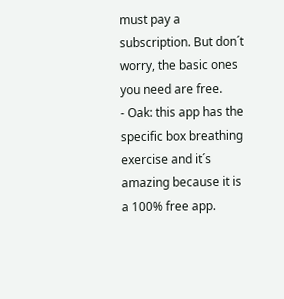must pay a subscription. But don´t worry, the basic ones you need are free.
- Oak: this app has the specific box breathing exercise and it´s amazing because it is a 100% free app.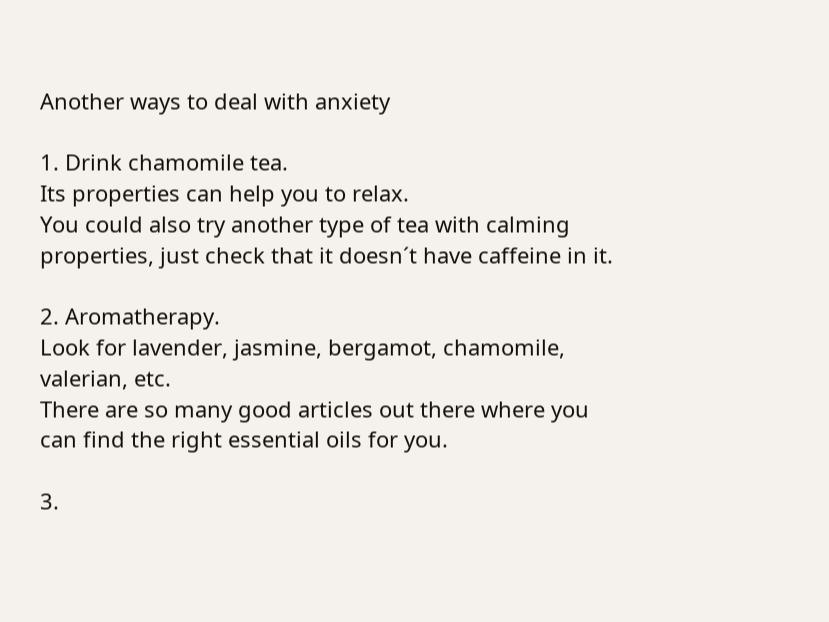Another ways to deal with anxiety

1. Drink chamomile tea.
Its properties can help you to relax.
You could also try another type of tea with calming properties, just check that it doesn´t have caffeine in it.

2. Aromatherapy.
Look for lavender, jasmine, bergamot, chamomile, valerian, etc.
There are so many good articles out there where you can find the right essential oils for you.

3.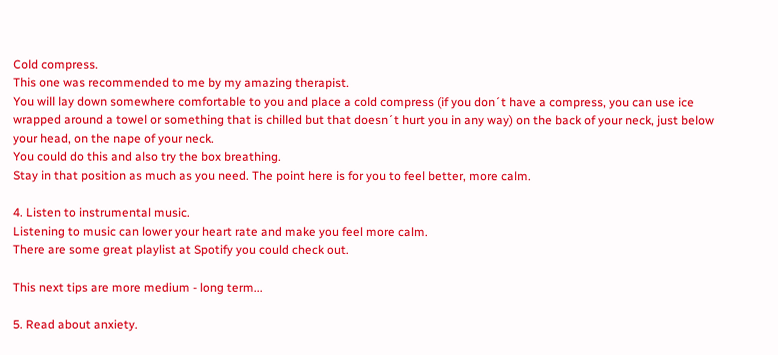Cold compress.
This one was recommended to me by my amazing therapist.
You will lay down somewhere comfortable to you and place a cold compress (if you don´t have a compress, you can use ice wrapped around a towel or something that is chilled but that doesn´t hurt you in any way) on the back of your neck, just below your head, on the nape of your neck.
You could do this and also try the box breathing.
Stay in that position as much as you need. The point here is for you to feel better, more calm.

4. Listen to instrumental music.
Listening to music can lower your heart rate and make you feel more calm.
There are some great playlist at Spotify you could check out.

This next tips are more medium - long term...

5. Read about anxiety.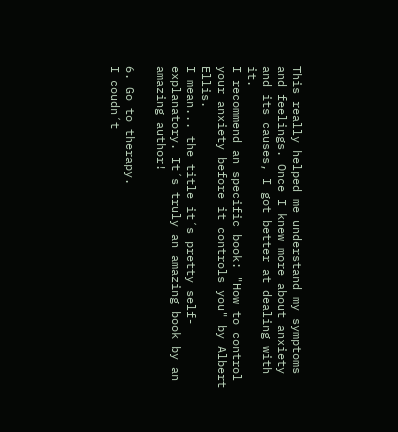This really helped me understand my symptoms and feelings. Once I knew more about anxiety and its causes, I got better at dealing with it.
I recommend an specific book: "How to control your anxiety before it controls you" by Albert Ellis.
I mean... the title it´s pretty self-explanatory. It´s truly an amazing book by an amazing author!

6. Go to therapy.
I coudn´t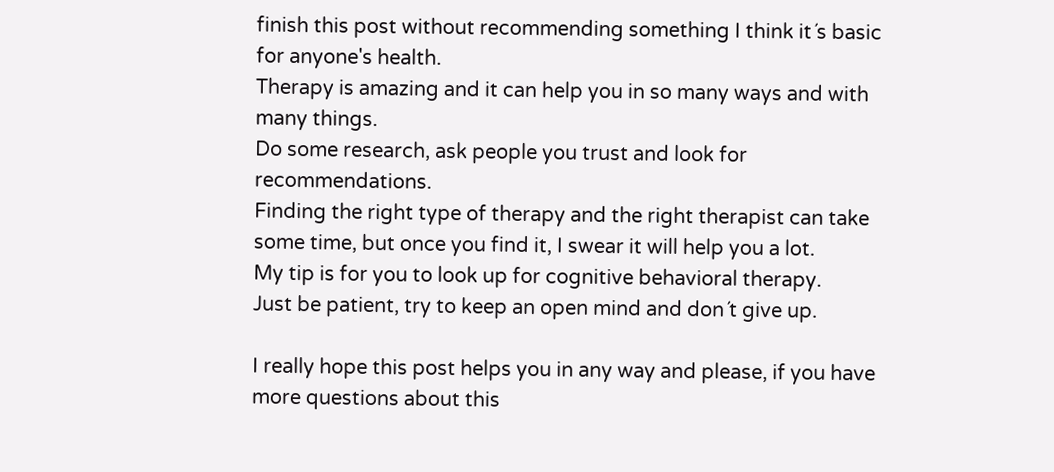finish this post without recommending something I think it´s basic for anyone's health.
Therapy is amazing and it can help you in so many ways and with many things.
Do some research, ask people you trust and look for recommendations.
Finding the right type of therapy and the right therapist can take some time, but once you find it, I swear it will help you a lot.
My tip is for you to look up for cognitive behavioral therapy.
Just be patient, try to keep an open mind and don´t give up.

I really hope this post helps you in any way and please, if you have more questions about this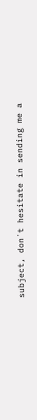subject, don´t hesitate in sending me a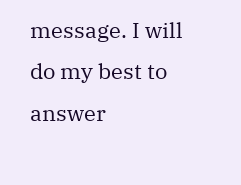message. I will do my best to answer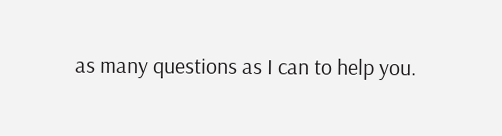as many questions as I can to help you.